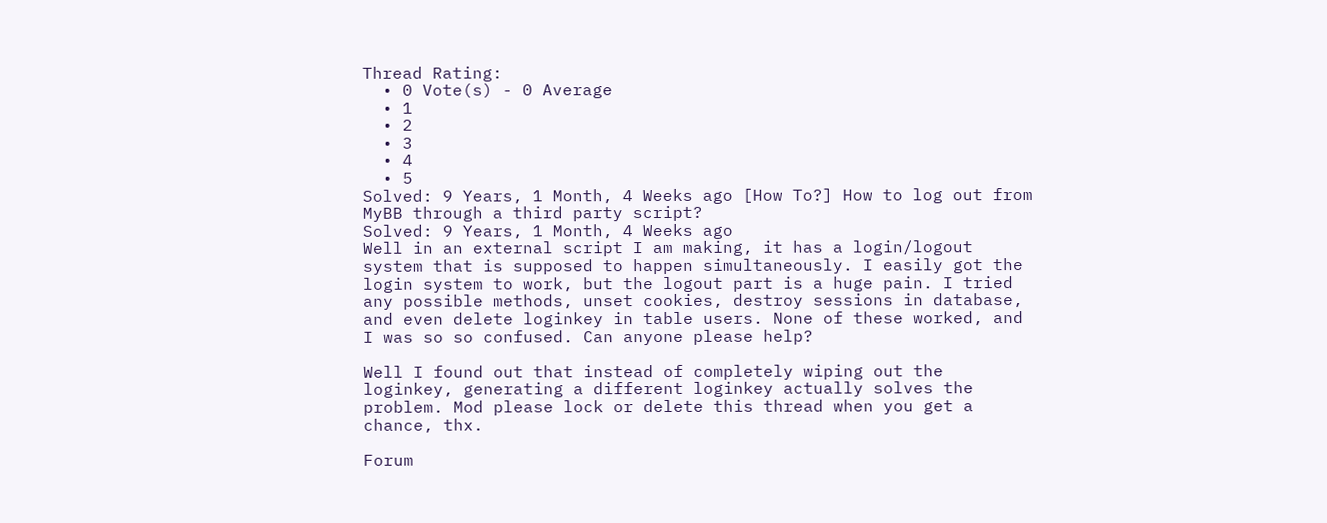Thread Rating:
  • 0 Vote(s) - 0 Average
  • 1
  • 2
  • 3
  • 4
  • 5
Solved: 9 Years, 1 Month, 4 Weeks ago [How To?] How to log out from MyBB through a third party script?
Solved: 9 Years, 1 Month, 4 Weeks ago
Well in an external script I am making, it has a login/logout system that is supposed to happen simultaneously. I easily got the login system to work, but the logout part is a huge pain. I tried any possible methods, unset cookies, destroy sessions in database, and even delete loginkey in table users. None of these worked, and I was so so confused. Can anyone please help?

Well I found out that instead of completely wiping out the loginkey, generating a different loginkey actually solves the problem. Mod please lock or delete this thread when you get a chance, thx.

Forum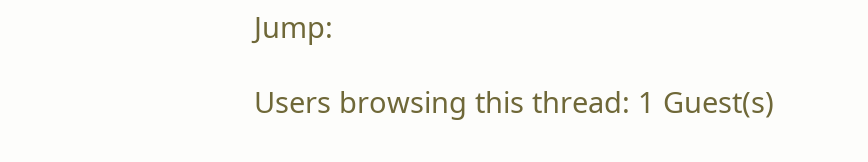Jump:

Users browsing this thread: 1 Guest(s)